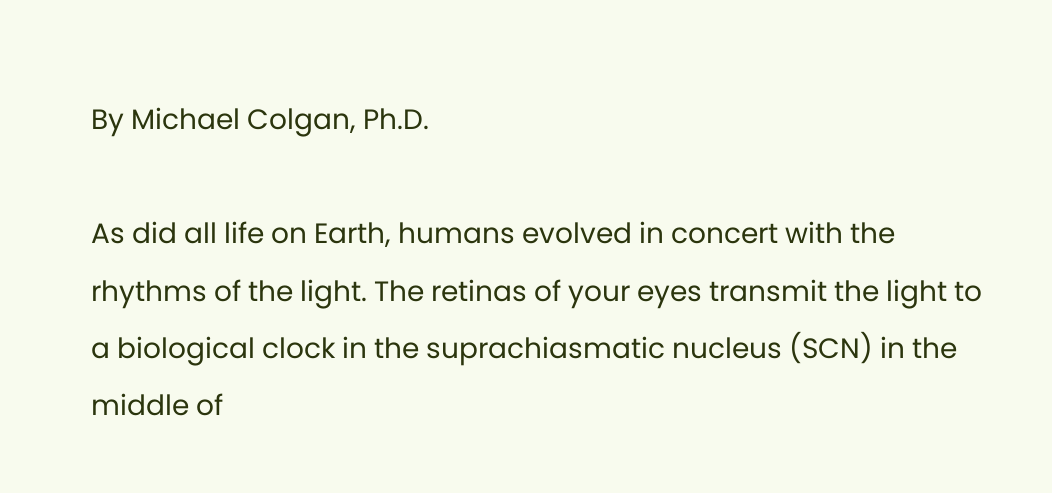By Michael Colgan, Ph.D.

As did all life on Earth, humans evolved in concert with the rhythms of the light. The retinas of your eyes transmit the light to a biological clock in the suprachiasmatic nucleus (SCN) in the middle of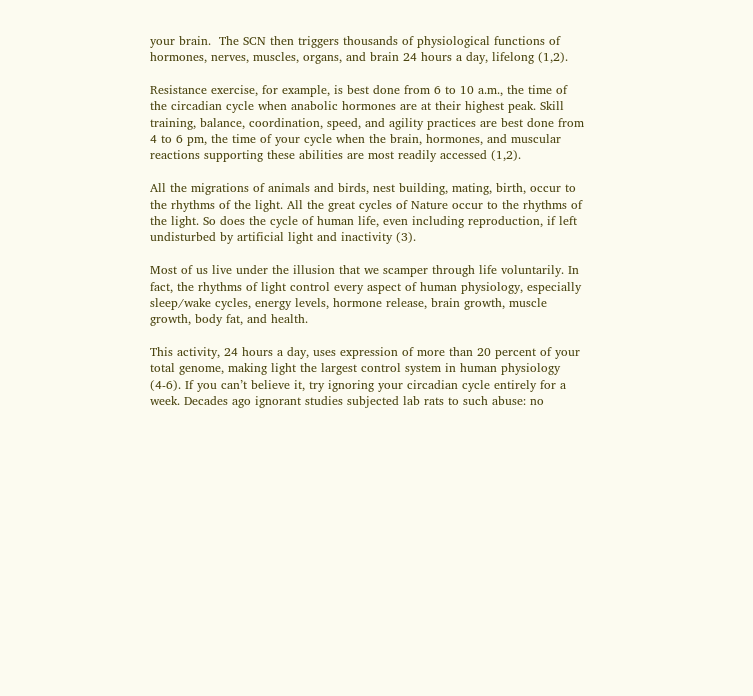your brain.  The SCN then triggers thousands of physiological functions of hormones, nerves, muscles, organs, and brain 24 hours a day, lifelong (1,2).

Resistance exercise, for example, is best done from 6 to 10 a.m., the time of the circadian cycle when anabolic hormones are at their highest peak. Skill training, balance, coordination, speed, and agility practices are best done from 4 to 6 pm, the time of your cycle when the brain, hormones, and muscular reactions supporting these abilities are most readily accessed (1,2).

All the migrations of animals and birds, nest building, mating, birth, occur to the rhythms of the light. All the great cycles of Nature occur to the rhythms of the light. So does the cycle of human life, even including reproduction, if left undisturbed by artificial light and inactivity (3).

Most of us live under the illusion that we scamper through life voluntarily. In fact, the rhythms of light control every aspect of human physiology, especially sleep/wake cycles, energy levels, hormone release, brain growth, muscle growth, body fat, and health.

This activity, 24 hours a day, uses expression of more than 20 percent of your total genome, making light the largest control system in human physiology (4-6). If you can’t believe it, try ignoring your circadian cycle entirely for a week. Decades ago ignorant studies subjected lab rats to such abuse: no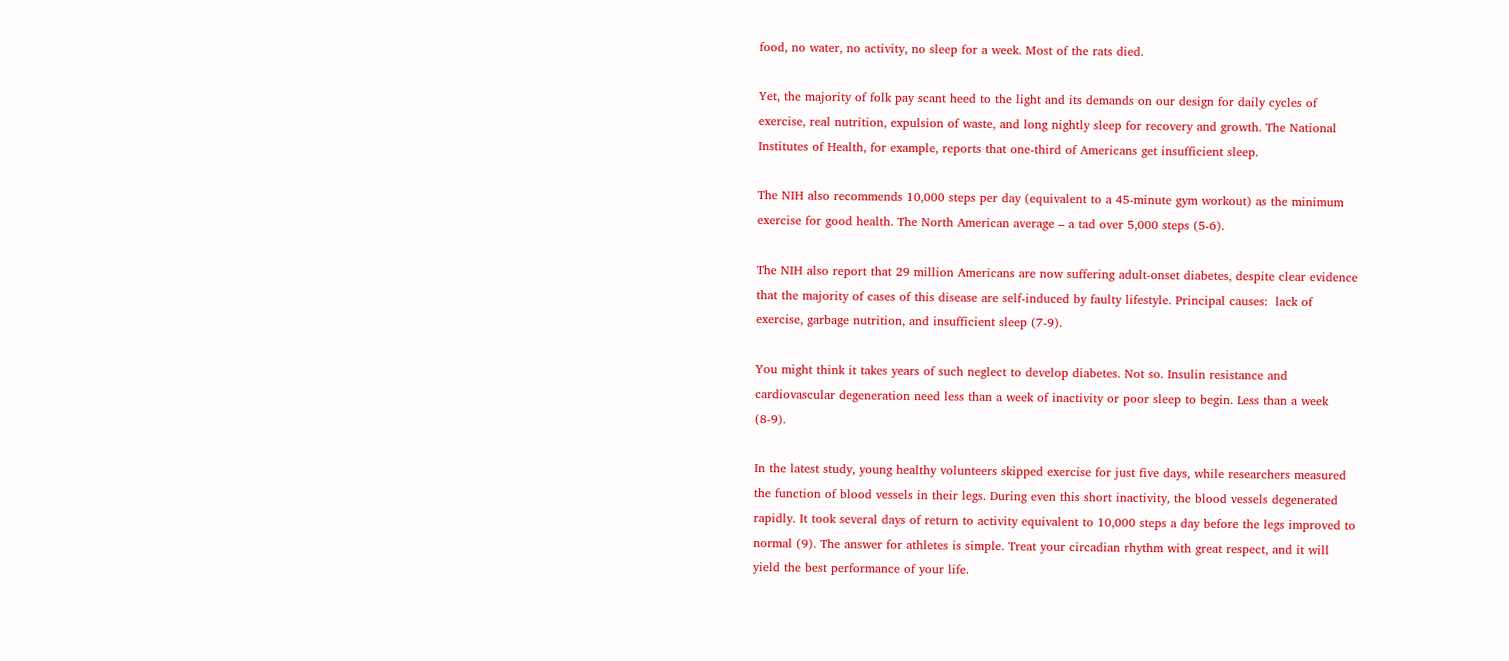food, no water, no activity, no sleep for a week. Most of the rats died.

Yet, the majority of folk pay scant heed to the light and its demands on our design for daily cycles of exercise, real nutrition, expulsion of waste, and long nightly sleep for recovery and growth. The National Institutes of Health, for example, reports that one-third of Americans get insufficient sleep.

The NIH also recommends 10,000 steps per day (equivalent to a 45-minute gym workout) as the minimum exercise for good health. The North American average – a tad over 5,000 steps (5-6).

The NIH also report that 29 million Americans are now suffering adult-onset diabetes, despite clear evidence that the majority of cases of this disease are self-induced by faulty lifestyle. Principal causes:  lack of exercise, garbage nutrition, and insufficient sleep (7-9).

You might think it takes years of such neglect to develop diabetes. Not so. Insulin resistance and cardiovascular degeneration need less than a week of inactivity or poor sleep to begin. Less than a week (8-9).

In the latest study, young healthy volunteers skipped exercise for just five days, while researchers measured the function of blood vessels in their legs. During even this short inactivity, the blood vessels degenerated rapidly. It took several days of return to activity equivalent to 10,000 steps a day before the legs improved to normal (9). The answer for athletes is simple. Treat your circadian rhythm with great respect, and it will yield the best performance of your life.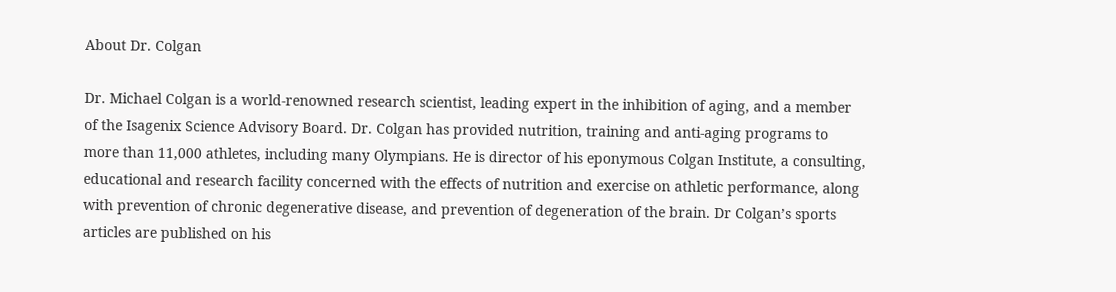About Dr. Colgan

Dr. Michael Colgan is a world-renowned research scientist, leading expert in the inhibition of aging, and a member of the Isagenix Science Advisory Board. Dr. Colgan has provided nutrition, training and anti-aging programs to more than 11,000 athletes, including many Olympians. He is director of his eponymous Colgan Institute, a consulting, educational and research facility concerned with the effects of nutrition and exercise on athletic performance, along with prevention of chronic degenerative disease, and prevention of degeneration of the brain. Dr Colgan’s sports articles are published on his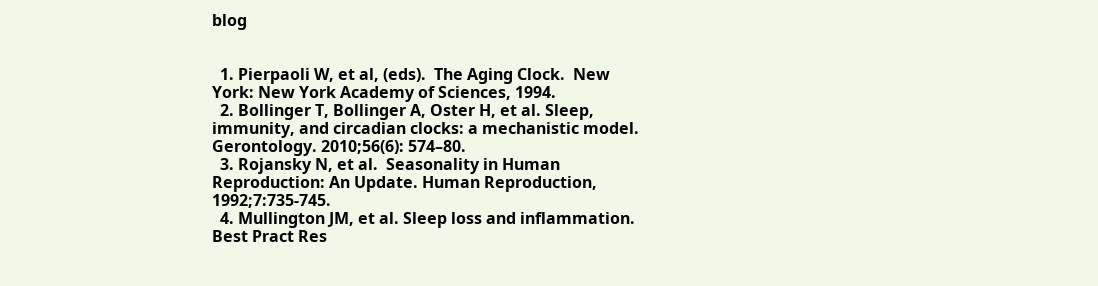blog


  1. Pierpaoli W, et al, (eds).  The Aging Clock.  New York: New York Academy of Sciences, 1994.
  2. Bollinger T, Bollinger A, Oster H, et al. Sleep, immunity, and circadian clocks: a mechanistic model. Gerontology. 2010;56(6): 574–80.
  3. Rojansky N, et al.  Seasonality in Human Reproduction: An Update. Human Reproduction, 1992;7:735-745.
  4. Mullington JM, et al. Sleep loss and inflammation. Best Pract Res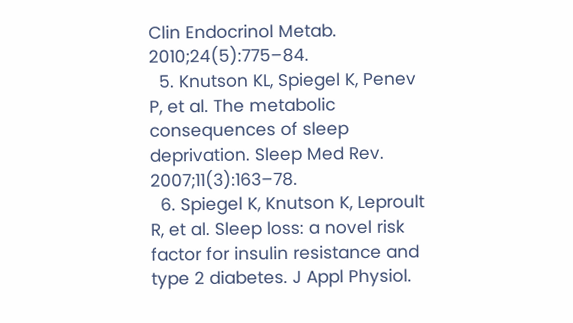Clin Endocrinol Metab. 2010;24(5):775–84.
  5. Knutson KL, Spiegel K, Penev P, et al. The metabolic consequences of sleep deprivation. Sleep Med Rev. 2007;11(3):163–78.
  6. Spiegel K, Knutson K, Leproult R, et al. Sleep loss: a novel risk factor for insulin resistance and type 2 diabetes. J Appl Physiol.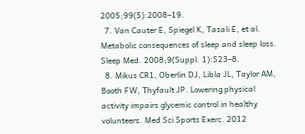2005;99(5):2008–19.
  7. Van Cauter E, Spiegel K, Tasali E, et al. Metabolic consequences of sleep and sleep loss. Sleep Med. 2008;9(Suppl. 1):S23–8.
  8. Mikus CR1, Oberlin DJ, Libla JL, Taylor AM, Booth FW, Thyfault JP. Lowering physical activity impairs glycemic control in healthy volunteers. Med Sci Sports Exerc. 2012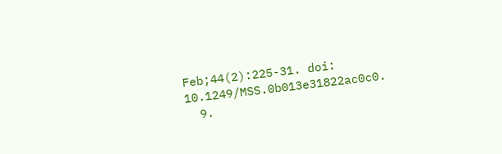Feb;44(2):225-31. doi: 10.1249/MSS.0b013e31822ac0c0.
  9.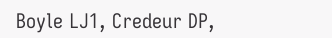Boyle LJ1, Credeur DP,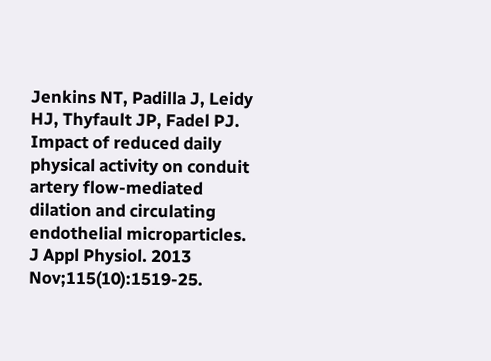Jenkins NT, Padilla J, Leidy HJ, Thyfault JP, Fadel PJ. Impact of reduced daily physical activity on conduit artery flow-mediated dilation and circulating endothelial microparticles. J Appl Physiol. 2013 Nov;115(10):1519-25.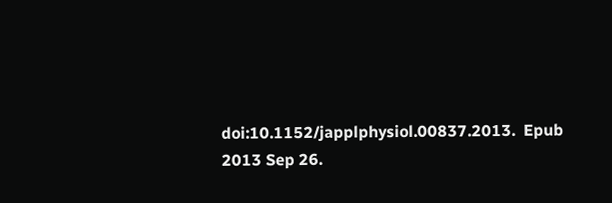doi:10.1152/japplphysiol.00837.2013.  Epub 2013 Sep 26.